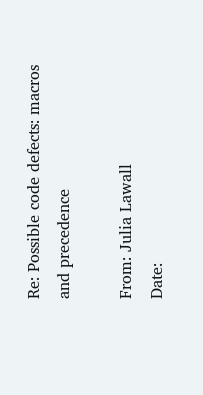Re: Possible code defects: macros and precedence

From: Julia Lawall
Date: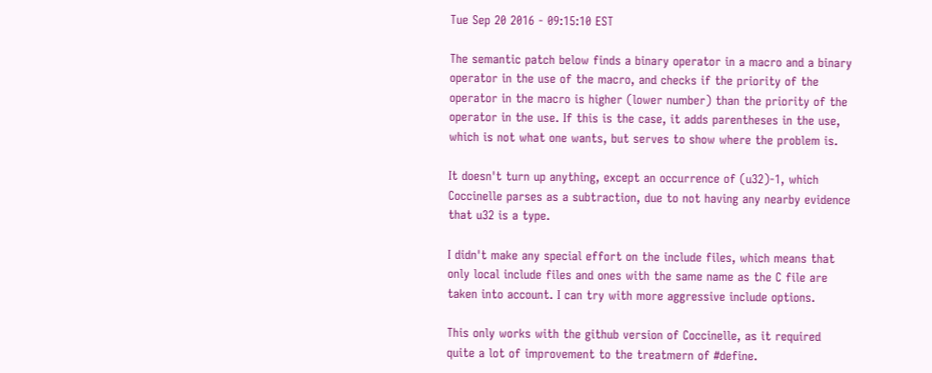Tue Sep 20 2016 - 09:15:10 EST

The semantic patch below finds a binary operator in a macro and a binary
operator in the use of the macro, and checks if the priority of the
operator in the macro is higher (lower number) than the priority of the
operator in the use. If this is the case, it adds parentheses in the use,
which is not what one wants, but serves to show where the problem is.

It doesn't turn up anything, except an occurrence of (u32)-1, which
Coccinelle parses as a subtraction, due to not having any nearby evidence
that u32 is a type.

I didn't make any special effort on the include files, which means that
only local include files and ones with the same name as the C file are
taken into account. I can try with more aggressive include options.

This only works with the github version of Coccinelle, as it required
quite a lot of improvement to the treatmern of #define.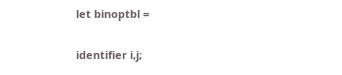let binoptbl =

identifier i,j;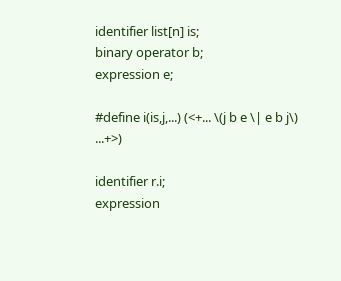identifier list[n] is;
binary operator b;
expression e;

#define i(is,j,...) (<+... \(j b e \| e b j\) ...+>)

identifier r.i;
expression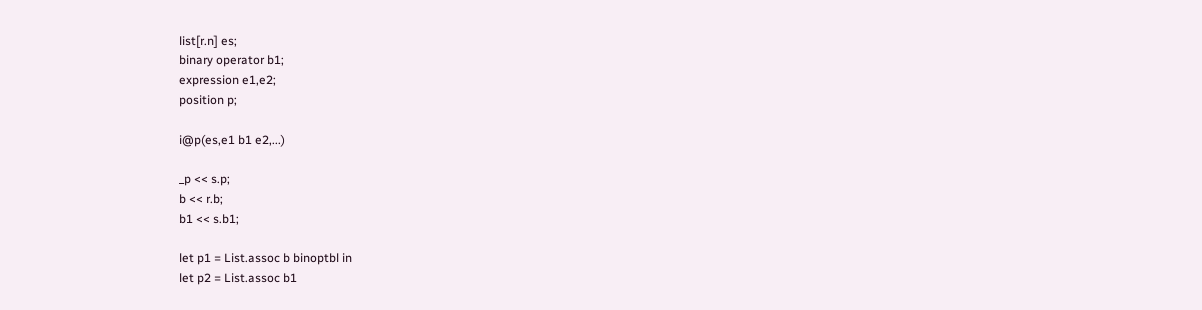list[r.n] es;
binary operator b1;
expression e1,e2;
position p;

i@p(es,e1 b1 e2,...)

_p << s.p;
b << r.b;
b1 << s.b1;

let p1 = List.assoc b binoptbl in
let p2 = List.assoc b1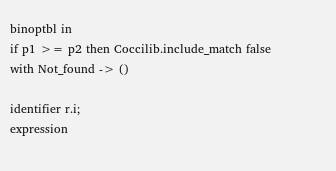binoptbl in
if p1 >= p2 then Coccilib.include_match false
with Not_found -> ()

identifier r.i;
expression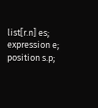list[r.n] es;
expression e;
position s.p;